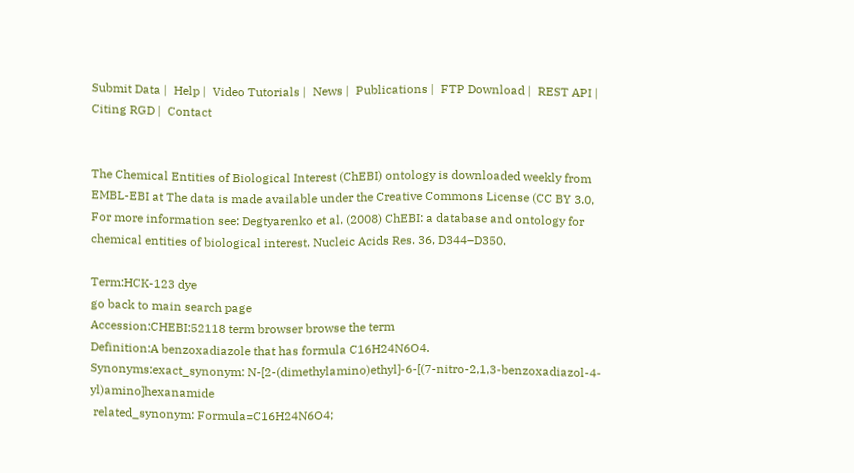Submit Data |  Help |  Video Tutorials |  News |  Publications |  FTP Download |  REST API |  Citing RGD |  Contact


The Chemical Entities of Biological Interest (ChEBI) ontology is downloaded weekly from EMBL-EBI at The data is made available under the Creative Commons License (CC BY 3.0, For more information see: Degtyarenko et al. (2008) ChEBI: a database and ontology for chemical entities of biological interest. Nucleic Acids Res. 36, D344–D350.

Term:HCK-123 dye
go back to main search page
Accession:CHEBI:52118 term browser browse the term
Definition:A benzoxadiazole that has formula C16H24N6O4.
Synonyms:exact_synonym: N-[2-(dimethylamino)ethyl]-6-[(7-nitro-2,1,3-benzoxadiazol-4-yl)amino]hexanamide
 related_synonym: Formula=C16H24N6O4;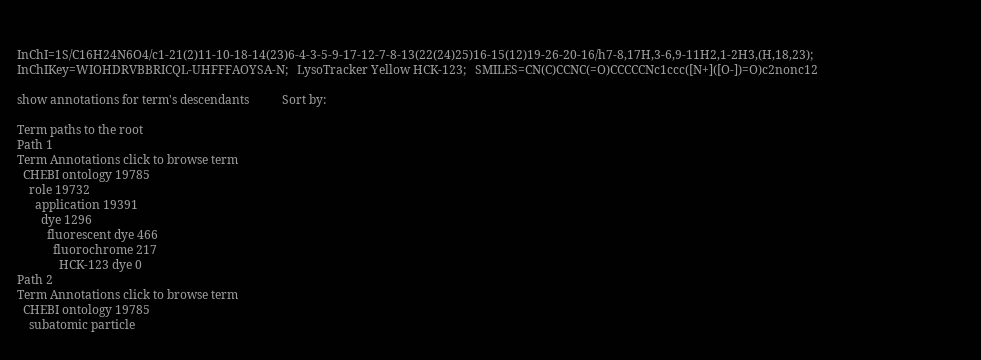InChI=1S/C16H24N6O4/c1-21(2)11-10-18-14(23)6-4-3-5-9-17-12-7-8-13(22(24)25)16-15(12)19-26-20-16/h7-8,17H,3-6,9-11H2,1-2H3,(H,18,23);   InChIKey=WIOHDRVBBRICQL-UHFFFAOYSA-N;   LysoTracker Yellow HCK-123;   SMILES=CN(C)CCNC(=O)CCCCCNc1ccc([N+]([O-])=O)c2nonc12

show annotations for term's descendants           Sort by:

Term paths to the root
Path 1
Term Annotations click to browse term
  CHEBI ontology 19785
    role 19732
      application 19391
        dye 1296
          fluorescent dye 466
            fluorochrome 217
              HCK-123 dye 0
Path 2
Term Annotations click to browse term
  CHEBI ontology 19785
    subatomic particle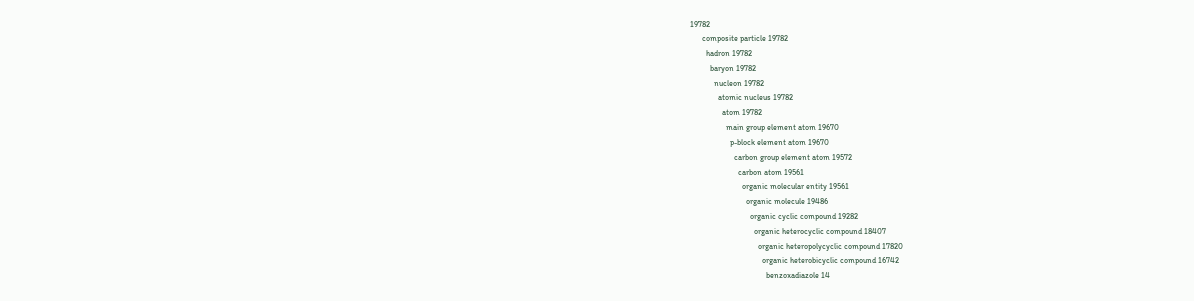19782
      composite particle 19782
        hadron 19782
          baryon 19782
            nucleon 19782
              atomic nucleus 19782
                atom 19782
                  main group element atom 19670
                    p-block element atom 19670
                      carbon group element atom 19572
                        carbon atom 19561
                          organic molecular entity 19561
                            organic molecule 19486
                              organic cyclic compound 19282
                                organic heterocyclic compound 18407
                                  organic heteropolycyclic compound 17820
                                    organic heterobicyclic compound 16742
                                      benzoxadiazole 14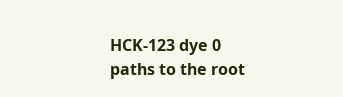HCK-123 dye 0
paths to the root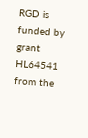RGD is funded by grant HL64541 from the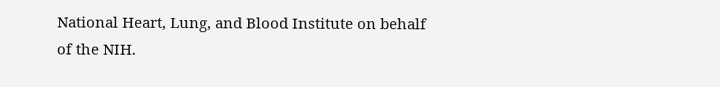National Heart, Lung, and Blood Institute on behalf of the NIH.